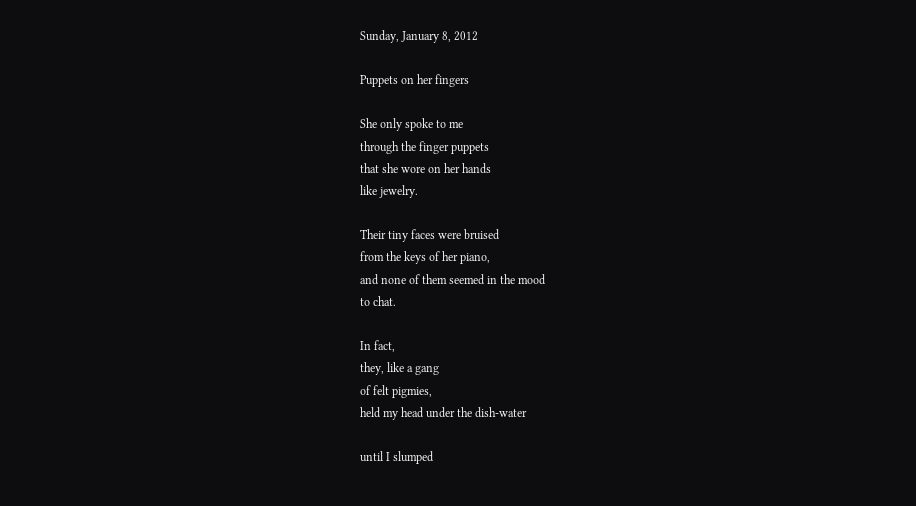Sunday, January 8, 2012

Puppets on her fingers

She only spoke to me
through the finger puppets
that she wore on her hands
like jewelry.

Their tiny faces were bruised
from the keys of her piano,
and none of them seemed in the mood
to chat.

In fact,
they, like a gang
of felt pigmies,
held my head under the dish-water

until I slumped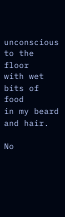unconscious
to the floor
with wet bits of food
in my beard and hair.

No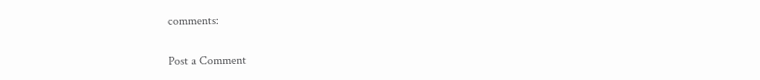comments:

Post a Comment